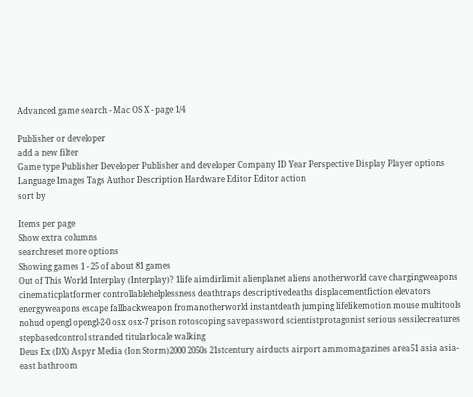Advanced game search - Mac OS X - page 1/4

Publisher or developer
add a new filter
Game type Publisher Developer Publisher and developer Company ID Year Perspective Display Player options Language Images Tags Author Description Hardware Editor Editor action
sort by

Items per page
Show extra columns
searchreset more options
Showing games 1 - 25 of about 81 games
Out of This World Interplay (Interplay)? 1life aimdirlimit alienplanet aliens anotherworld cave chargingweapons cinematicplatformer controllablehelplessness deathtraps descriptivedeaths displacementfiction elevators energyweapons escape fallbackweapon fromanotherworld instantdeath jumping lifelikemotion mouse multitools nohud opengl opengl-2-0 osx osx-7 prison rotoscoping savepassword scientistprotagonist serious sessilecreatures stepbasedcontrol stranded titularlocale walking
Deus Ex (DX) Aspyr Media (Ion Storm)2000 2050s 21stcentury airducts airport ammomagazines area51 asia asia-east bathroom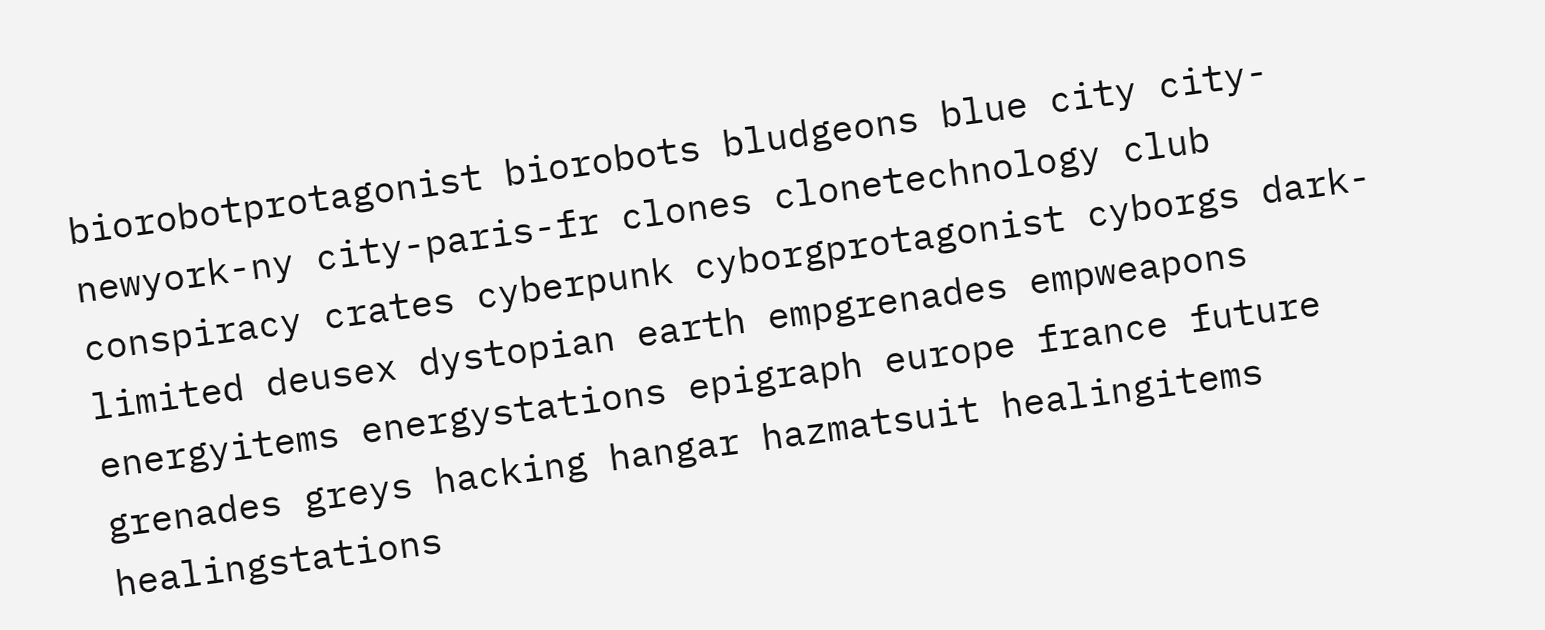biorobotprotagonist biorobots bludgeons blue city city-newyork-ny city-paris-fr clones clonetechnology club conspiracy crates cyberpunk cyborgprotagonist cyborgs dark-limited deusex dystopian earth empgrenades empweapons energyitems energystations epigraph europe france future grenades greys hacking hangar hazmatsuit healingitems healingstations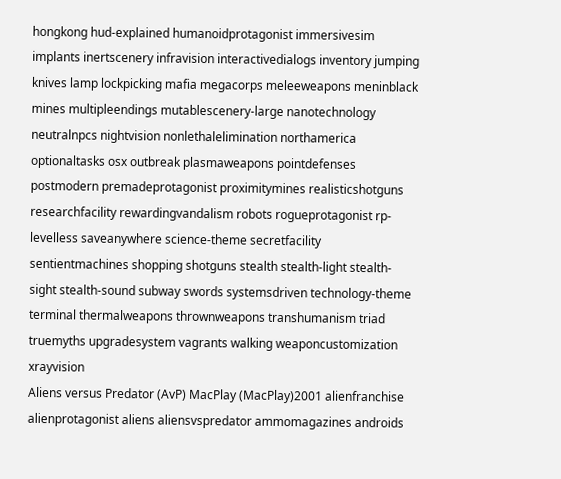hongkong hud-explained humanoidprotagonist immersivesim implants inertscenery infravision interactivedialogs inventory jumping knives lamp lockpicking mafia megacorps meleeweapons meninblack mines multipleendings mutablescenery-large nanotechnology neutralnpcs nightvision nonlethalelimination northamerica optionaltasks osx outbreak plasmaweapons pointdefenses postmodern premadeprotagonist proximitymines realisticshotguns researchfacility rewardingvandalism robots rogueprotagonist rp-levelless saveanywhere science-theme secretfacility sentientmachines shopping shotguns stealth stealth-light stealth-sight stealth-sound subway swords systemsdriven technology-theme terminal thermalweapons thrownweapons transhumanism triad truemyths upgradesystem vagrants walking weaponcustomization xrayvision
Aliens versus Predator (AvP) MacPlay (MacPlay)2001 alienfranchise alienprotagonist aliens aliensvspredator ammomagazines androids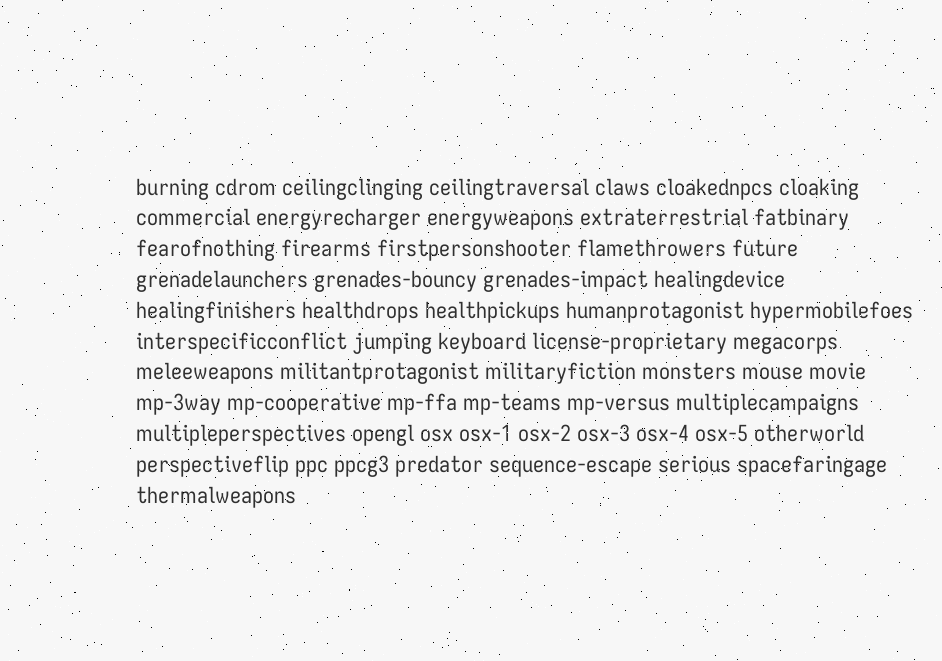burning cdrom ceilingclinging ceilingtraversal claws cloakednpcs cloaking commercial energyrecharger energyweapons extraterrestrial fatbinary fearofnothing firearms firstpersonshooter flamethrowers future grenadelaunchers grenades-bouncy grenades-impact healingdevice healingfinishers healthdrops healthpickups humanprotagonist hypermobilefoes interspecificconflict jumping keyboard license-proprietary megacorps meleeweapons militantprotagonist militaryfiction monsters mouse movie mp-3way mp-cooperative mp-ffa mp-teams mp-versus multiplecampaigns multipleperspectives opengl osx osx-1 osx-2 osx-3 osx-4 osx-5 otherworld perspectiveflip ppc ppcg3 predator sequence-escape serious spacefaringage thermalweapons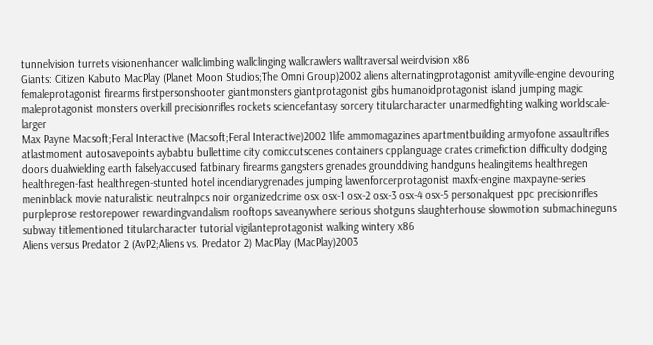tunnelvision turrets visionenhancer wallclimbing wallclinging wallcrawlers walltraversal weirdvision x86
Giants: Citizen Kabuto MacPlay (Planet Moon Studios;The Omni Group)2002 aliens alternatingprotagonist amityville-engine devouring femaleprotagonist firearms firstpersonshooter giantmonsters giantprotagonist gibs humanoidprotagonist island jumping magic maleprotagonist monsters overkill precisionrifles rockets sciencefantasy sorcery titularcharacter unarmedfighting walking worldscale-larger
Max Payne Macsoft;Feral Interactive (Macsoft;Feral Interactive)2002 1life ammomagazines apartmentbuilding armyofone assaultrifles atlastmoment autosavepoints aybabtu bullettime city comiccutscenes containers cpplanguage crates crimefiction difficulty dodging doors dualwielding earth falselyaccused fatbinary firearms gangsters grenades grounddiving handguns healingitems healthregen healthregen-fast healthregen-stunted hotel incendiarygrenades jumping lawenforcerprotagonist maxfx-engine maxpayne-series meninblack movie naturalistic neutralnpcs noir organizedcrime osx osx-1 osx-2 osx-3 osx-4 osx-5 personalquest ppc precisionrifles purpleprose restorepower rewardingvandalism rooftops saveanywhere serious shotguns slaughterhouse slowmotion submachineguns subway titlementioned titularcharacter tutorial vigilanteprotagonist walking wintery x86
Aliens versus Predator 2 (AvP2;Aliens vs. Predator 2) MacPlay (MacPlay)2003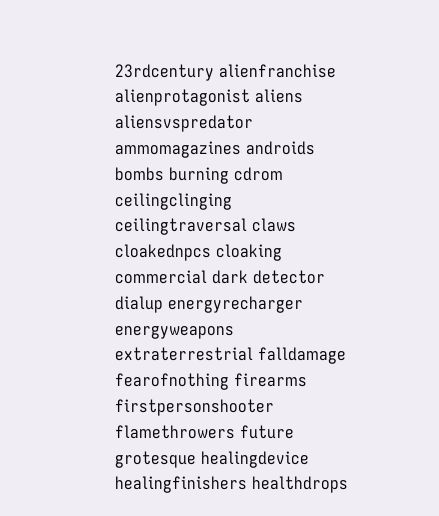23rdcentury alienfranchise alienprotagonist aliens aliensvspredator ammomagazines androids bombs burning cdrom ceilingclinging ceilingtraversal claws cloakednpcs cloaking commercial dark detector dialup energyrecharger energyweapons extraterrestrial falldamage fearofnothing firearms firstpersonshooter flamethrowers future grotesque healingdevice healingfinishers healthdrops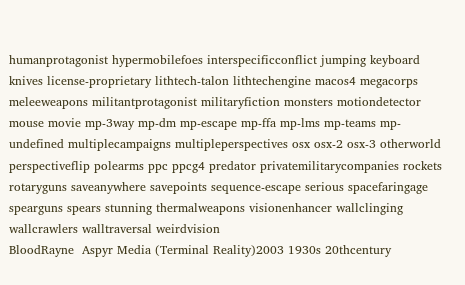humanprotagonist hypermobilefoes interspecificconflict jumping keyboard knives license-proprietary lithtech-talon lithtechengine macos4 megacorps meleeweapons militantprotagonist militaryfiction monsters motiondetector mouse movie mp-3way mp-dm mp-escape mp-ffa mp-lms mp-teams mp-undefined multiplecampaigns multipleperspectives osx osx-2 osx-3 otherworld perspectiveflip polearms ppc ppcg4 predator privatemilitarycompanies rockets rotaryguns saveanywhere savepoints sequence-escape serious spacefaringage spearguns spears stunning thermalweapons visionenhancer wallclinging wallcrawlers walltraversal weirdvision
BloodRayne  Aspyr Media (Terminal Reality)2003 1930s 20thcentury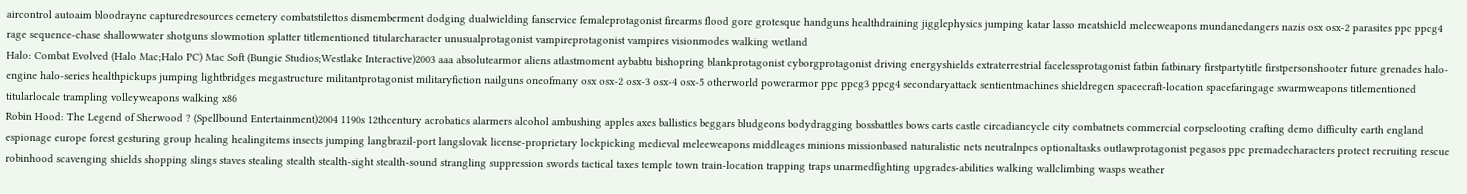aircontrol autoaim bloodrayne capturedresources cemetery combatstilettos dismemberment dodging dualwielding fanservice femaleprotagonist firearms flood gore grotesque handguns healthdraining jigglephysics jumping katar lasso meatshield meleeweapons mundanedangers nazis osx osx-2 parasites ppc ppcg4 rage sequence-chase shallowwater shotguns slowmotion splatter titlementioned titularcharacter unusualprotagonist vampireprotagonist vampires visionmodes walking wetland
Halo: Combat Evolved (Halo Mac;Halo PC) Mac Soft (Bungie Studios;Westlake Interactive)2003 aaa absolutearmor aliens atlastmoment aybabtu bishopring blankprotagonist cyborgprotagonist driving energyshields extraterrestrial facelessprotagonist fatbin fatbinary firstpartytitle firstpersonshooter future grenades halo-engine halo-series healthpickups jumping lightbridges megastructure militantprotagonist militaryfiction nailguns oneofmany osx osx-2 osx-3 osx-4 osx-5 otherworld powerarmor ppc ppcg3 ppcg4 secondaryattack sentientmachines shieldregen spacecraft-location spacefaringage swarmweapons titlementioned titularlocale trampling volleyweapons walking x86
Robin Hood: The Legend of Sherwood ? (Spellbound Entertainment)2004 1190s 12thcentury acrobatics alarmers alcohol ambushing apples axes ballistics beggars bludgeons bodydragging bossbattles bows carts castle circadiancycle city combatnets commercial corpselooting crafting demo difficulty earth england espionage europe forest gesturing group healing healingitems insects jumping langbrazil-port langslovak license-proprietary lockpicking medieval meleeweapons middleages minions missionbased naturalistic nets neutralnpcs optionaltasks outlawprotagonist pegasos ppc premadecharacters protect recruiting rescue robinhood scavenging shields shopping slings staves stealing stealth stealth-sight stealth-sound strangling suppression swords tactical taxes temple town train-location trapping traps unarmedfighting upgrades-abilities walking wallclimbing wasps weather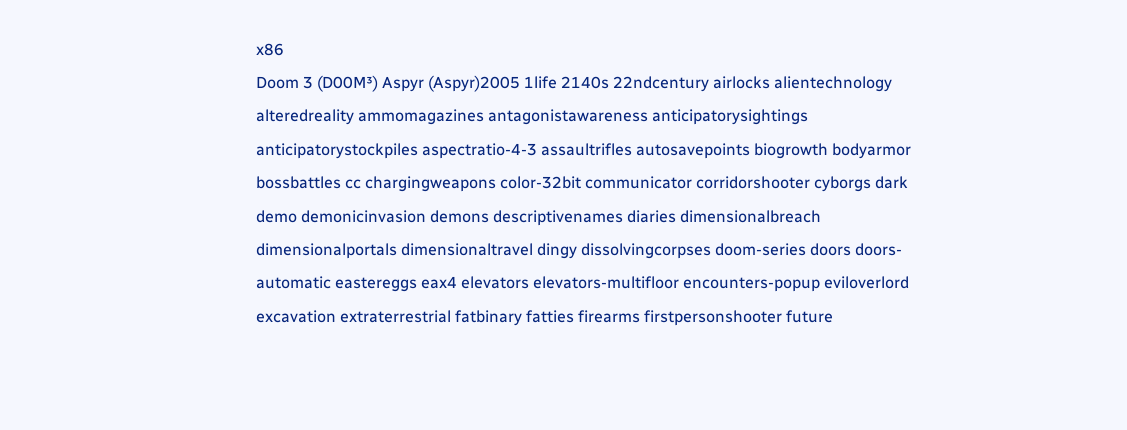x86
Doom 3 (D00M³) Aspyr (Aspyr)2005 1life 2140s 22ndcentury airlocks alientechnology alteredreality ammomagazines antagonistawareness anticipatorysightings anticipatorystockpiles aspectratio-4-3 assaultrifles autosavepoints biogrowth bodyarmor bossbattles cc chargingweapons color-32bit communicator corridorshooter cyborgs dark demo demonicinvasion demons descriptivenames diaries dimensionalbreach dimensionalportals dimensionaltravel dingy dissolvingcorpses doom-series doors doors-automatic eastereggs eax4 elevators elevators-multifloor encounters-popup eviloverlord excavation extraterrestrial fatbinary fatties firearms firstpersonshooter future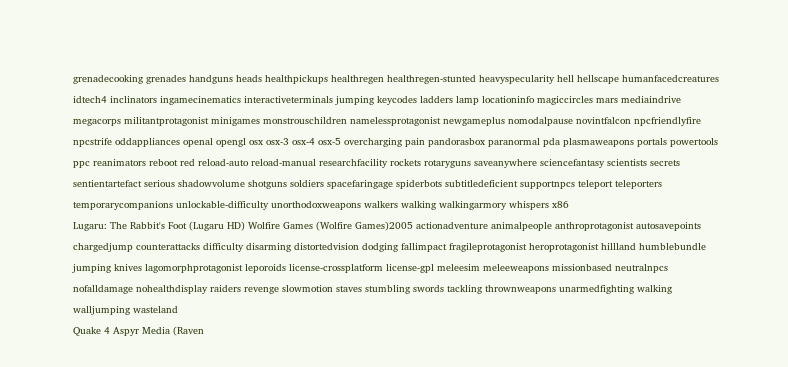grenadecooking grenades handguns heads healthpickups healthregen healthregen-stunted heavyspecularity hell hellscape humanfacedcreatures idtech4 inclinators ingamecinematics interactiveterminals jumping keycodes ladders lamp locationinfo magiccircles mars mediaindrive megacorps militantprotagonist minigames monstrouschildren namelessprotagonist newgameplus nomodalpause novintfalcon npcfriendlyfire npcstrife oddappliances openal opengl osx osx-3 osx-4 osx-5 overcharging pain pandorasbox paranormal pda plasmaweapons portals powertools ppc reanimators reboot red reload-auto reload-manual researchfacility rockets rotaryguns saveanywhere sciencefantasy scientists secrets sentientartefact serious shadowvolume shotguns soldiers spacefaringage spiderbots subtitledeficient supportnpcs teleport teleporters temporarycompanions unlockable-difficulty unorthodoxweapons walkers walking walkingarmory whispers x86
Lugaru: The Rabbit's Foot (Lugaru HD) Wolfire Games (Wolfire Games)2005 actionadventure animalpeople anthroprotagonist autosavepoints chargedjump counterattacks difficulty disarming distortedvision dodging fallimpact fragileprotagonist heroprotagonist hillland humblebundle jumping knives lagomorphprotagonist leporoids license-crossplatform license-gpl meleesim meleeweapons missionbased neutralnpcs nofalldamage nohealthdisplay raiders revenge slowmotion staves stumbling swords tackling thrownweapons unarmedfighting walking walljumping wasteland
Quake 4 Aspyr Media (Raven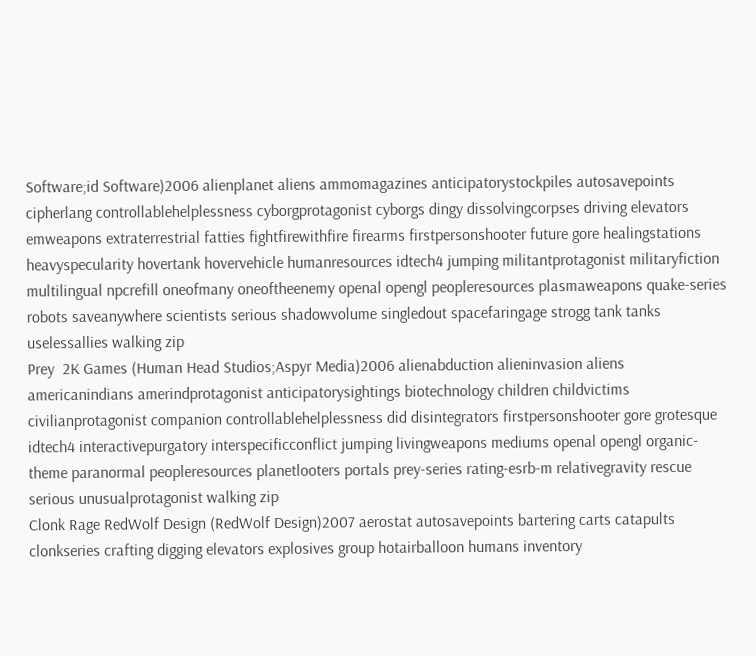Software;id Software)2006 alienplanet aliens ammomagazines anticipatorystockpiles autosavepoints cipherlang controllablehelplessness cyborgprotagonist cyborgs dingy dissolvingcorpses driving elevators emweapons extraterrestrial fatties fightfirewithfire firearms firstpersonshooter future gore healingstations heavyspecularity hovertank hovervehicle humanresources idtech4 jumping militantprotagonist militaryfiction multilingual npcrefill oneofmany oneoftheenemy openal opengl peopleresources plasmaweapons quake-series robots saveanywhere scientists serious shadowvolume singledout spacefaringage strogg tank tanks uselessallies walking zip
Prey  2K Games (Human Head Studios;Aspyr Media)2006 alienabduction alieninvasion aliens americanindians amerindprotagonist anticipatorysightings biotechnology children childvictims civilianprotagonist companion controllablehelplessness did disintegrators firstpersonshooter gore grotesque idtech4 interactivepurgatory interspecificconflict jumping livingweapons mediums openal opengl organic-theme paranormal peopleresources planetlooters portals prey-series rating-esrb-m relativegravity rescue serious unusualprotagonist walking zip
Clonk Rage RedWolf Design (RedWolf Design)2007 aerostat autosavepoints bartering carts catapults clonkseries crafting digging elevators explosives group hotairballoon humans inventory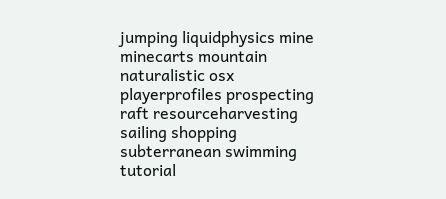jumping liquidphysics mine minecarts mountain naturalistic osx playerprofiles prospecting raft resourceharvesting sailing shopping subterranean swimming tutorial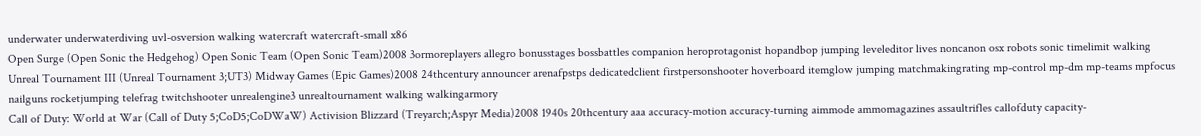underwater underwaterdiving uvl-osversion walking watercraft watercraft-small x86
Open Surge (Open Sonic the Hedgehog) Open Sonic Team (Open Sonic Team)2008 3ormoreplayers allegro bonusstages bossbattles companion heroprotagonist hopandbop jumping leveleditor lives noncanon osx robots sonic timelimit walking
Unreal Tournament III (Unreal Tournament 3;UT3) Midway Games (Epic Games)2008 24thcentury announcer arenafpstps dedicatedclient firstpersonshooter hoverboard itemglow jumping matchmakingrating mp-control mp-dm mp-teams mpfocus nailguns rocketjumping telefrag twitchshooter unrealengine3 unrealtournament walking walkingarmory
Call of Duty: World at War (Call of Duty 5;CoD5;CoDWaW) Activision Blizzard (Treyarch;Aspyr Media)2008 1940s 20thcentury aaa accuracy-motion accuracy-turning aimmode ammomagazines assaultrifles callofduty capacity-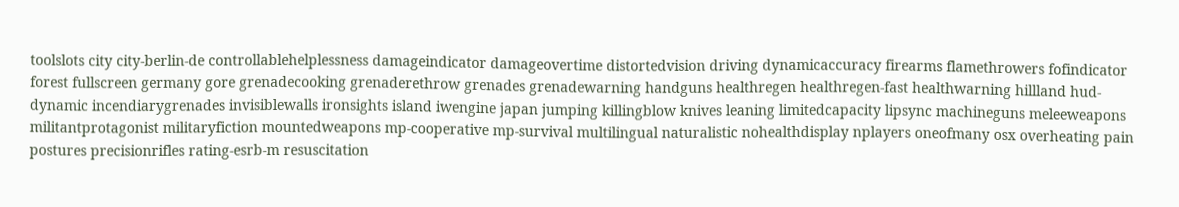toolslots city city-berlin-de controllablehelplessness damageindicator damageovertime distortedvision driving dynamicaccuracy firearms flamethrowers fofindicator forest fullscreen germany gore grenadecooking grenaderethrow grenades grenadewarning handguns healthregen healthregen-fast healthwarning hillland hud-dynamic incendiarygrenades invisiblewalls ironsights island iwengine japan jumping killingblow knives leaning limitedcapacity lipsync machineguns meleeweapons militantprotagonist militaryfiction mountedweapons mp-cooperative mp-survival multilingual naturalistic nohealthdisplay nplayers oneofmany osx overheating pain postures precisionrifles rating-esrb-m resuscitation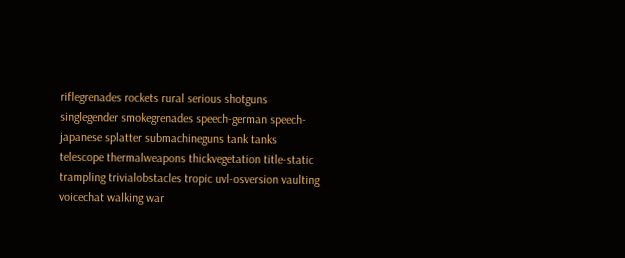riflegrenades rockets rural serious shotguns singlegender smokegrenades speech-german speech-japanese splatter submachineguns tank tanks telescope thermalweapons thickvegetation title-static trampling trivialobstacles tropic uvl-osversion vaulting voicechat walking war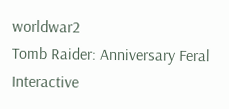worldwar2
Tomb Raider: Anniversary Feral Interactive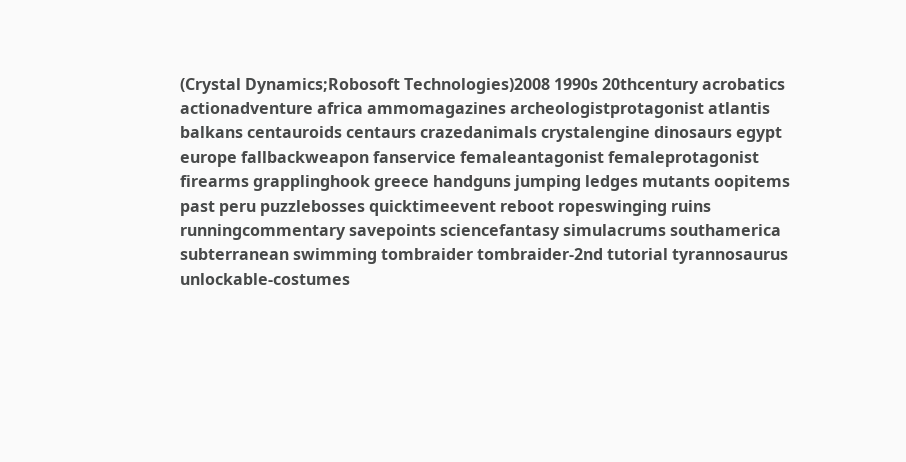(Crystal Dynamics;Robosoft Technologies)2008 1990s 20thcentury acrobatics actionadventure africa ammomagazines archeologistprotagonist atlantis balkans centauroids centaurs crazedanimals crystalengine dinosaurs egypt europe fallbackweapon fanservice femaleantagonist femaleprotagonist firearms grapplinghook greece handguns jumping ledges mutants oopitems past peru puzzlebosses quicktimeevent reboot ropeswinging ruins runningcommentary savepoints sciencefantasy simulacrums southamerica subterranean swimming tombraider tombraider-2nd tutorial tyrannosaurus unlockable-costumes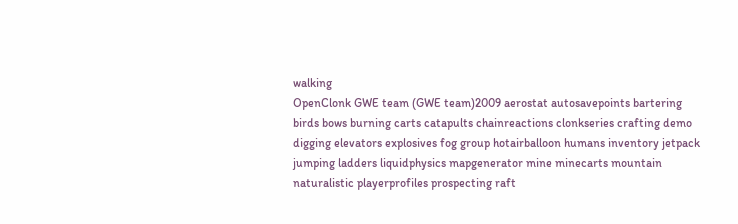walking
OpenClonk GWE team (GWE team)2009 aerostat autosavepoints bartering birds bows burning carts catapults chainreactions clonkseries crafting demo digging elevators explosives fog group hotairballoon humans inventory jetpack jumping ladders liquidphysics mapgenerator mine minecarts mountain naturalistic playerprofiles prospecting raft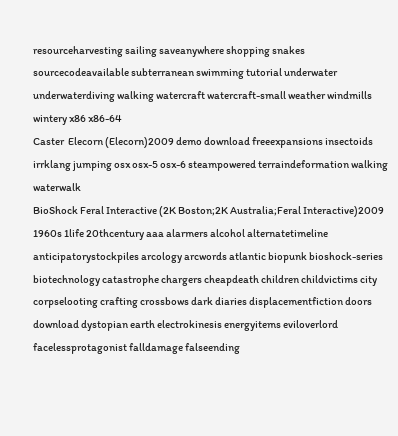resourceharvesting sailing saveanywhere shopping snakes sourcecodeavailable subterranean swimming tutorial underwater underwaterdiving walking watercraft watercraft-small weather windmills wintery x86 x86-64
Caster  Elecorn (Elecorn)2009 demo download freeexpansions insectoids irrklang jumping osx osx-5 osx-6 steampowered terraindeformation walking waterwalk
BioShock Feral Interactive (2K Boston;2K Australia;Feral Interactive)2009 1960s 1life 20thcentury aaa alarmers alcohol alternatetimeline anticipatorystockpiles arcology arcwords atlantic biopunk bioshock-series biotechnology catastrophe chargers cheapdeath children childvictims city corpselooting crafting crossbows dark diaries displacementfiction doors download dystopian earth electrokinesis energyitems eviloverlord facelessprotagonist falldamage falseending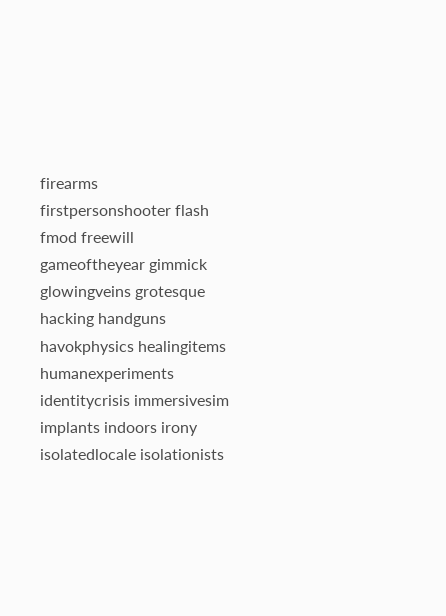firearms firstpersonshooter flash fmod freewill gameoftheyear gimmick glowingveins grotesque hacking handguns havokphysics healingitems humanexperiments identitycrisis immersivesim implants indoors irony isolatedlocale isolationists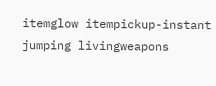itemglow itempickup-instant jumping livingweapons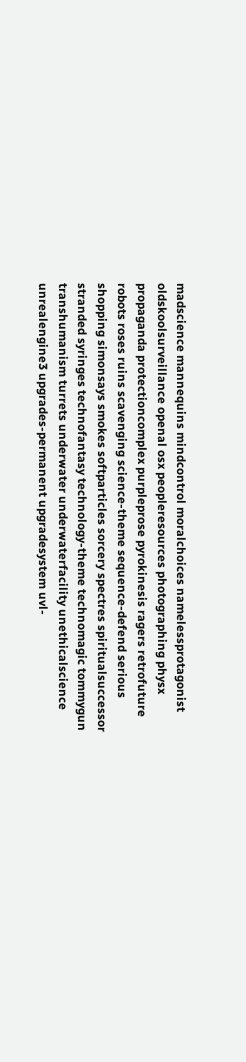madscience mannequins mindcontrol moralchoices namelessprotagonist oldskoolsurveillance openal osx peopleresources photographing physx propaganda protectioncomplex purpleprose pyrokinesis ragers retrofuture robots roses ruins scavenging science-theme sequence-defend serious shopping simonsays smokes softparticles sorcery spectres spiritualsuccessor stranded syringes technofantasy technology-theme technomagic tommygun transhumanism turrets underwater underwaterfacility unethicalscience unrealengine3 upgrades-permanent upgradesystem uvl-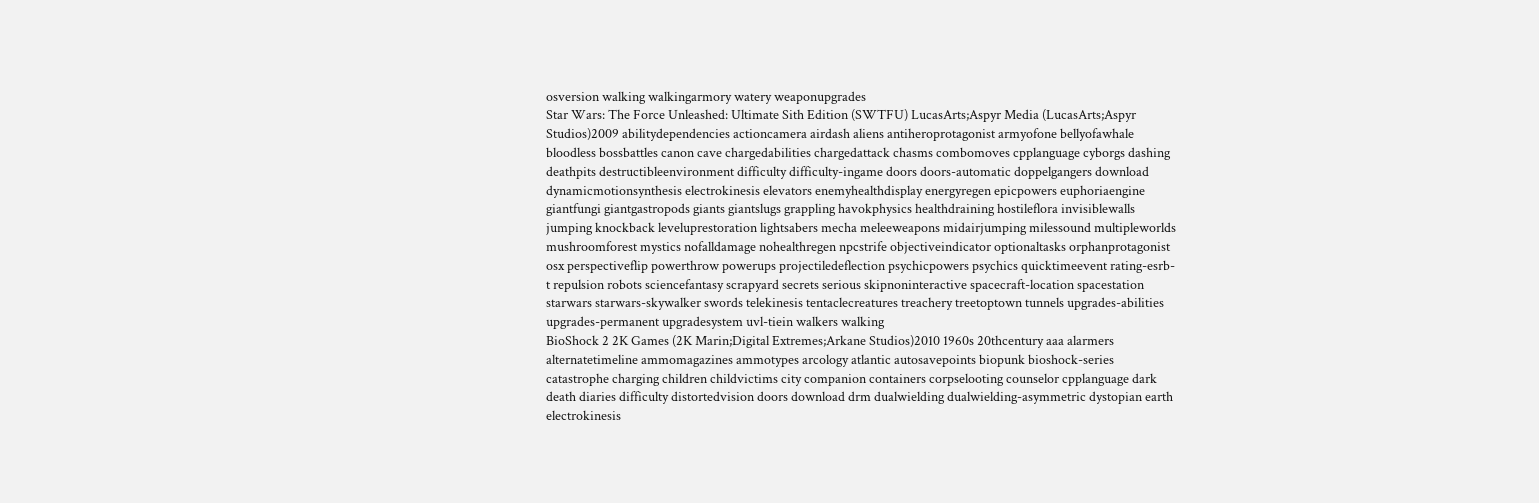osversion walking walkingarmory watery weaponupgrades
Star Wars: The Force Unleashed: Ultimate Sith Edition (SWTFU) LucasArts;Aspyr Media (LucasArts;Aspyr Studios)2009 abilitydependencies actioncamera airdash aliens antiheroprotagonist armyofone bellyofawhale bloodless bossbattles canon cave chargedabilities chargedattack chasms combomoves cpplanguage cyborgs dashing deathpits destructibleenvironment difficulty difficulty-ingame doors doors-automatic doppelgangers download dynamicmotionsynthesis electrokinesis elevators enemyhealthdisplay energyregen epicpowers euphoriaengine giantfungi giantgastropods giants giantslugs grappling havokphysics healthdraining hostileflora invisiblewalls jumping knockback leveluprestoration lightsabers mecha meleeweapons midairjumping milessound multipleworlds mushroomforest mystics nofalldamage nohealthregen npcstrife objectiveindicator optionaltasks orphanprotagonist osx perspectiveflip powerthrow powerups projectiledeflection psychicpowers psychics quicktimeevent rating-esrb-t repulsion robots sciencefantasy scrapyard secrets serious skipnoninteractive spacecraft-location spacestation starwars starwars-skywalker swords telekinesis tentaclecreatures treachery treetoptown tunnels upgrades-abilities upgrades-permanent upgradesystem uvl-tiein walkers walking
BioShock 2 2K Games (2K Marin;Digital Extremes;Arkane Studios)2010 1960s 20thcentury aaa alarmers alternatetimeline ammomagazines ammotypes arcology atlantic autosavepoints biopunk bioshock-series catastrophe charging children childvictims city companion containers corpselooting counselor cpplanguage dark death diaries difficulty distortedvision doors download drm dualwielding dualwielding-asymmetric dystopian earth electrokinesis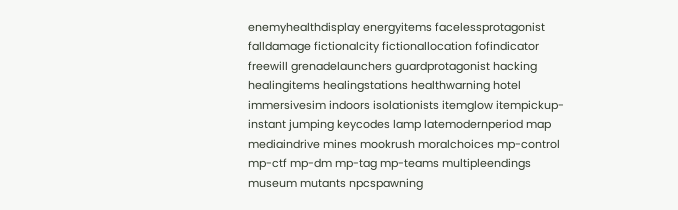enemyhealthdisplay energyitems facelessprotagonist falldamage fictionalcity fictionallocation fofindicator freewill grenadelaunchers guardprotagonist hacking healingitems healingstations healthwarning hotel immersivesim indoors isolationists itemglow itempickup-instant jumping keycodes lamp latemodernperiod map mediaindrive mines mookrush moralchoices mp-control mp-ctf mp-dm mp-tag mp-teams multipleendings museum mutants npcspawning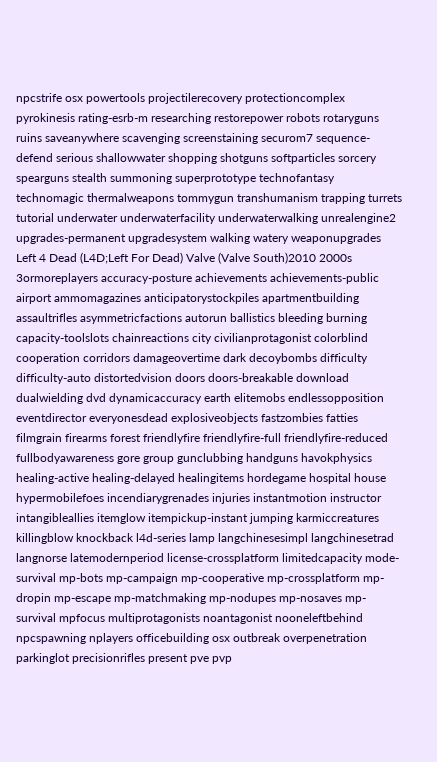npcstrife osx powertools projectilerecovery protectioncomplex pyrokinesis rating-esrb-m researching restorepower robots rotaryguns ruins saveanywhere scavenging screenstaining securom7 sequence-defend serious shallowwater shopping shotguns softparticles sorcery spearguns stealth summoning superprototype technofantasy technomagic thermalweapons tommygun transhumanism trapping turrets tutorial underwater underwaterfacility underwaterwalking unrealengine2 upgrades-permanent upgradesystem walking watery weaponupgrades
Left 4 Dead (L4D;Left For Dead) Valve (Valve South)2010 2000s 3ormoreplayers accuracy-posture achievements achievements-public airport ammomagazines anticipatorystockpiles apartmentbuilding assaultrifles asymmetricfactions autorun ballistics bleeding burning capacity-toolslots chainreactions city civilianprotagonist colorblind cooperation corridors damageovertime dark decoybombs difficulty difficulty-auto distortedvision doors doors-breakable download dualwielding dvd dynamicaccuracy earth elitemobs endlessopposition eventdirector everyonesdead explosiveobjects fastzombies fatties filmgrain firearms forest friendlyfire friendlyfire-full friendlyfire-reduced fullbodyawareness gore group gunclubbing handguns havokphysics healing-active healing-delayed healingitems hordegame hospital house hypermobilefoes incendiarygrenades injuries instantmotion instructor intangibleallies itemglow itempickup-instant jumping karmiccreatures killingblow knockback l4d-series lamp langchinesesimpl langchinesetrad langnorse latemodernperiod license-crossplatform limitedcapacity mode-survival mp-bots mp-campaign mp-cooperative mp-crossplatform mp-dropin mp-escape mp-matchmaking mp-nodupes mp-nosaves mp-survival mpfocus multiprotagonists noantagonist nooneleftbehind npcspawning nplayers officebuilding osx outbreak overpenetration parkinglot precisionrifles present pve pvp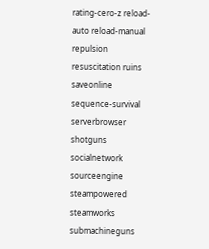rating-cero-z reload-auto reload-manual repulsion resuscitation ruins saveonline sequence-survival serverbrowser shotguns socialnetwork sourceengine steampowered steamworks submachineguns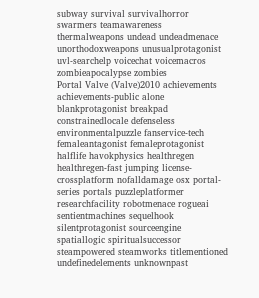subway survival survivalhorror swarmers teamawareness thermalweapons undead undeadmenace unorthodoxweapons unusualprotagonist uvl-searchelp voicechat voicemacros zombieapocalypse zombies
Portal Valve (Valve)2010 achievements achievements-public alone blankprotagonist breakpad constrainedlocale defenseless environmentalpuzzle fanservice-tech femaleantagonist femaleprotagonist halflife havokphysics healthregen healthregen-fast jumping license-crossplatform nofalldamage osx portal-series portals puzzleplatformer researchfacility robotmenace rogueai sentientmachines sequelhook silentprotagonist sourceengine spatiallogic spiritualsuccessor steampowered steamworks titlementioned undefinedelements unknownpast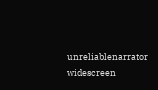unreliablenarrator widescreen